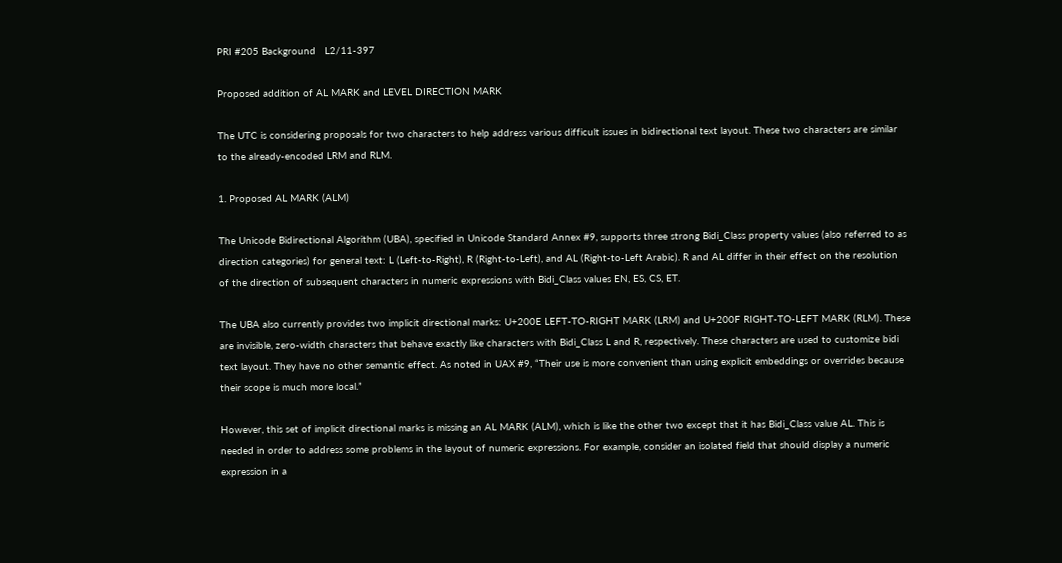PRI #205 Background   L2/11-397

Proposed addition of AL MARK and LEVEL DIRECTION MARK

The UTC is considering proposals for two characters to help address various difficult issues in bidirectional text layout. These two characters are similar to the already-encoded LRM and RLM.

1. Proposed AL MARK (ALM)

The Unicode Bidirectional Algorithm (UBA), specified in Unicode Standard Annex #9, supports three strong Bidi_Class property values (also referred to as direction categories) for general text: L (Left-to-Right), R (Right-to-Left), and AL (Right-to-Left Arabic). R and AL differ in their effect on the resolution of the direction of subsequent characters in numeric expressions with Bidi_Class values EN, ES, CS, ET.

The UBA also currently provides two implicit directional marks: U+200E LEFT-TO-RIGHT MARK (LRM) and U+200F RIGHT-TO-LEFT MARK (RLM). These are invisible, zero-width characters that behave exactly like characters with Bidi_Class L and R, respectively. These characters are used to customize bidi text layout. They have no other semantic effect. As noted in UAX #9, “Their use is more convenient than using explicit embeddings or overrides because their scope is much more local.”

However, this set of implicit directional marks is missing an AL MARK (ALM), which is like the other two except that it has Bidi_Class value AL. This is needed in order to address some problems in the layout of numeric expressions. For example, consider an isolated field that should display a numeric expression in a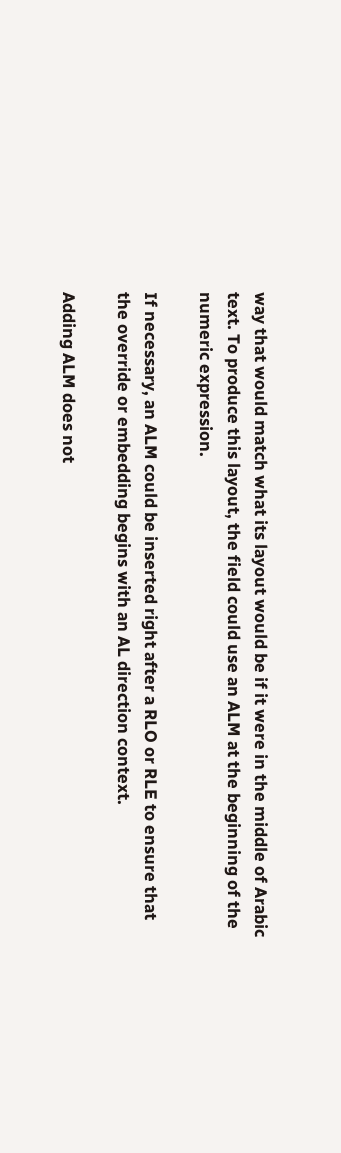way that would match what its layout would be if it were in the middle of Arabic text. To produce this layout, the field could use an ALM at the beginning of the numeric expression.

If necessary, an ALM could be inserted right after a RLO or RLE to ensure that the override or embedding begins with an AL direction context.

Adding ALM does not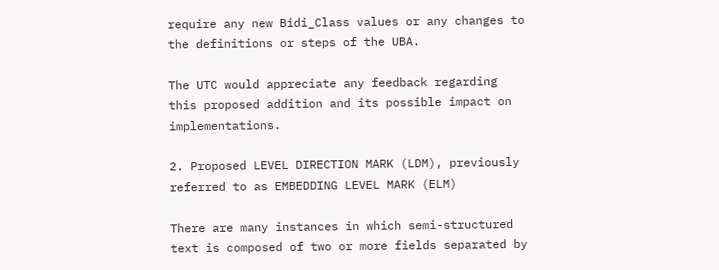require any new Bidi_Class values or any changes to the definitions or steps of the UBA.

The UTC would appreciate any feedback regarding this proposed addition and its possible impact on implementations.

2. Proposed LEVEL DIRECTION MARK (LDM), previously referred to as EMBEDDING LEVEL MARK (ELM)

There are many instances in which semi-structured text is composed of two or more fields separated by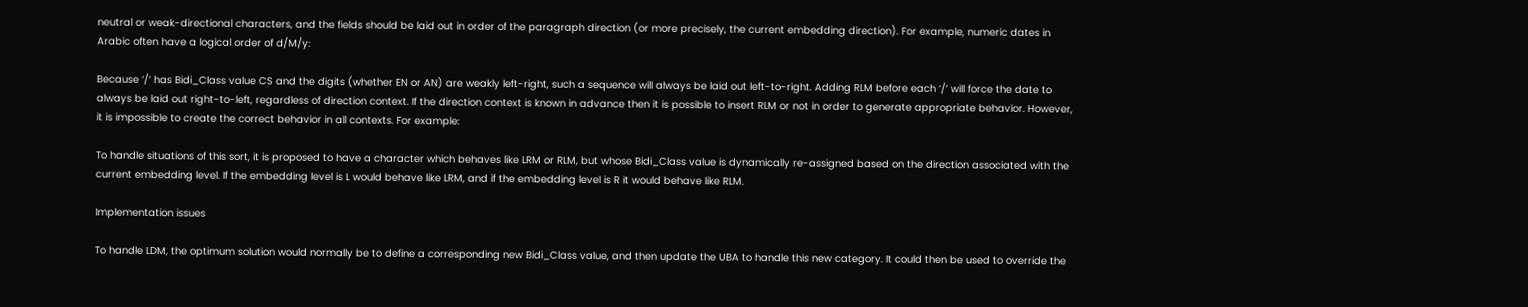neutral or weak-directional characters, and the fields should be laid out in order of the paragraph direction (or more precisely, the current embedding direction). For example, numeric dates in Arabic often have a logical order of d/M/y:

Because ‘/’ has Bidi_Class value CS and the digits (whether EN or AN) are weakly left-right, such a sequence will always be laid out left-to-right. Adding RLM before each ‘/’ will force the date to always be laid out right-to-left, regardless of direction context. If the direction context is known in advance then it is possible to insert RLM or not in order to generate appropriate behavior. However, it is impossible to create the correct behavior in all contexts. For example:

To handle situations of this sort, it is proposed to have a character which behaves like LRM or RLM, but whose Bidi_Class value is dynamically re-assigned based on the direction associated with the current embedding level. If the embedding level is L would behave like LRM, and if the embedding level is R it would behave like RLM.

Implementation issues

To handle LDM, the optimum solution would normally be to define a corresponding new Bidi_Class value, and then update the UBA to handle this new category. It could then be used to override the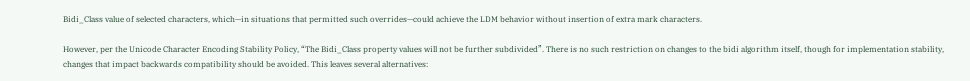Bidi_Class value of selected characters, which—in situations that permitted such overrides—could achieve the LDM behavior without insertion of extra mark characters.

However, per the Unicode Character Encoding Stability Policy, “The Bidi_Class property values will not be further subdivided”. There is no such restriction on changes to the bidi algorithm itself, though for implementation stability, changes that impact backwards compatibility should be avoided. This leaves several alternatives: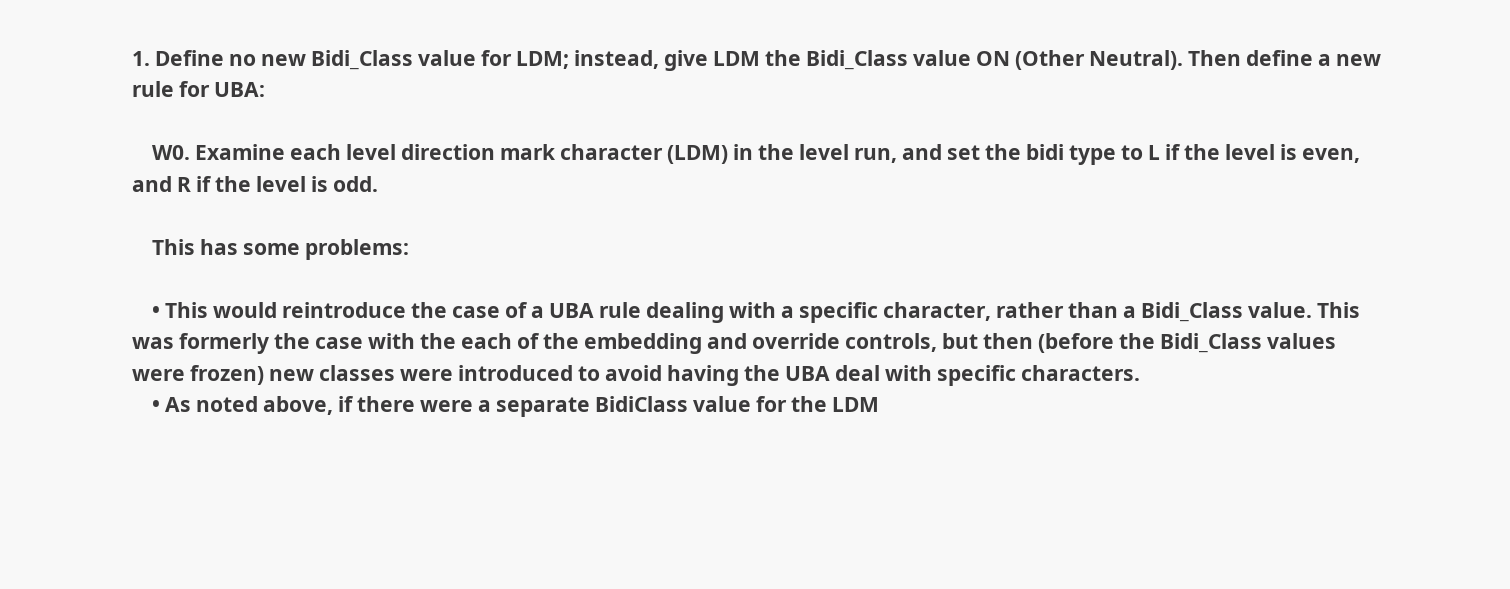1. Define no new Bidi_Class value for LDM; instead, give LDM the Bidi_Class value ON (Other Neutral). Then define a new rule for UBA:

    W0. Examine each level direction mark character (LDM) in the level run, and set the bidi type to L if the level is even, and R if the level is odd.

    This has some problems:

    • This would reintroduce the case of a UBA rule dealing with a specific character, rather than a Bidi_Class value. This was formerly the case with the each of the embedding and override controls, but then (before the Bidi_Class values were frozen) new classes were introduced to avoid having the UBA deal with specific characters.
    • As noted above, if there were a separate BidiClass value for the LDM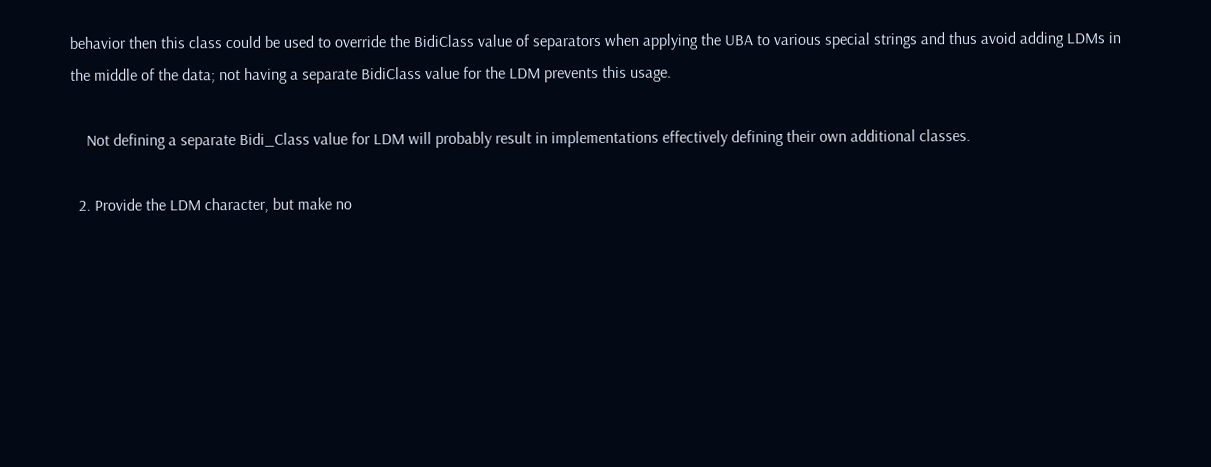behavior then this class could be used to override the BidiClass value of separators when applying the UBA to various special strings and thus avoid adding LDMs in the middle of the data; not having a separate BidiClass value for the LDM prevents this usage.

    Not defining a separate Bidi_Class value for LDM will probably result in implementations effectively defining their own additional classes.

  2. Provide the LDM character, but make no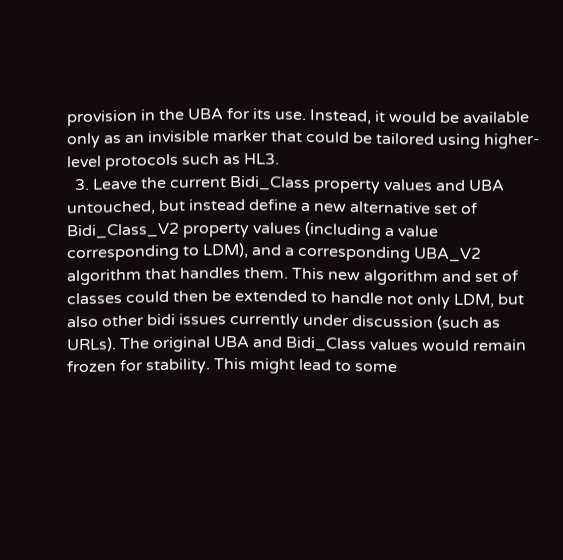provision in the UBA for its use. Instead, it would be available only as an invisible marker that could be tailored using higher-level protocols such as HL3.
  3. Leave the current Bidi_Class property values and UBA untouched, but instead define a new alternative set of Bidi_Class_V2 property values (including a value corresponding to LDM), and a corresponding UBA_V2 algorithm that handles them. This new algorithm and set of classes could then be extended to handle not only LDM, but also other bidi issues currently under discussion (such as URLs). The original UBA and Bidi_Class values would remain frozen for stability. This might lead to some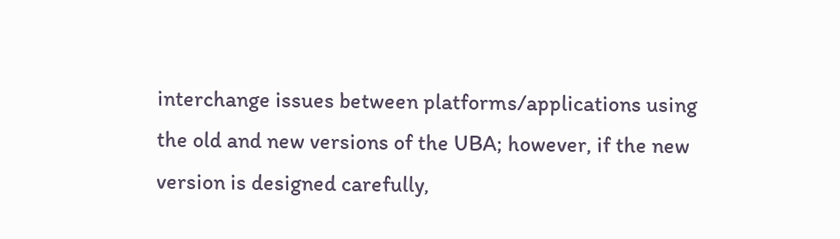interchange issues between platforms/applications using the old and new versions of the UBA; however, if the new version is designed carefully,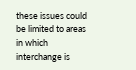these issues could be limited to areas in which interchange is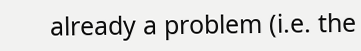already a problem (i.e. the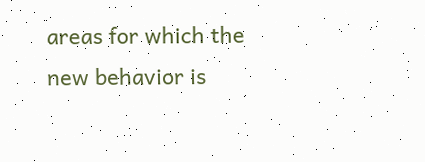areas for which the new behavior is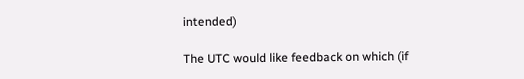intended)

The UTC would like feedback on which (if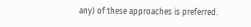any) of these approaches is preferred.